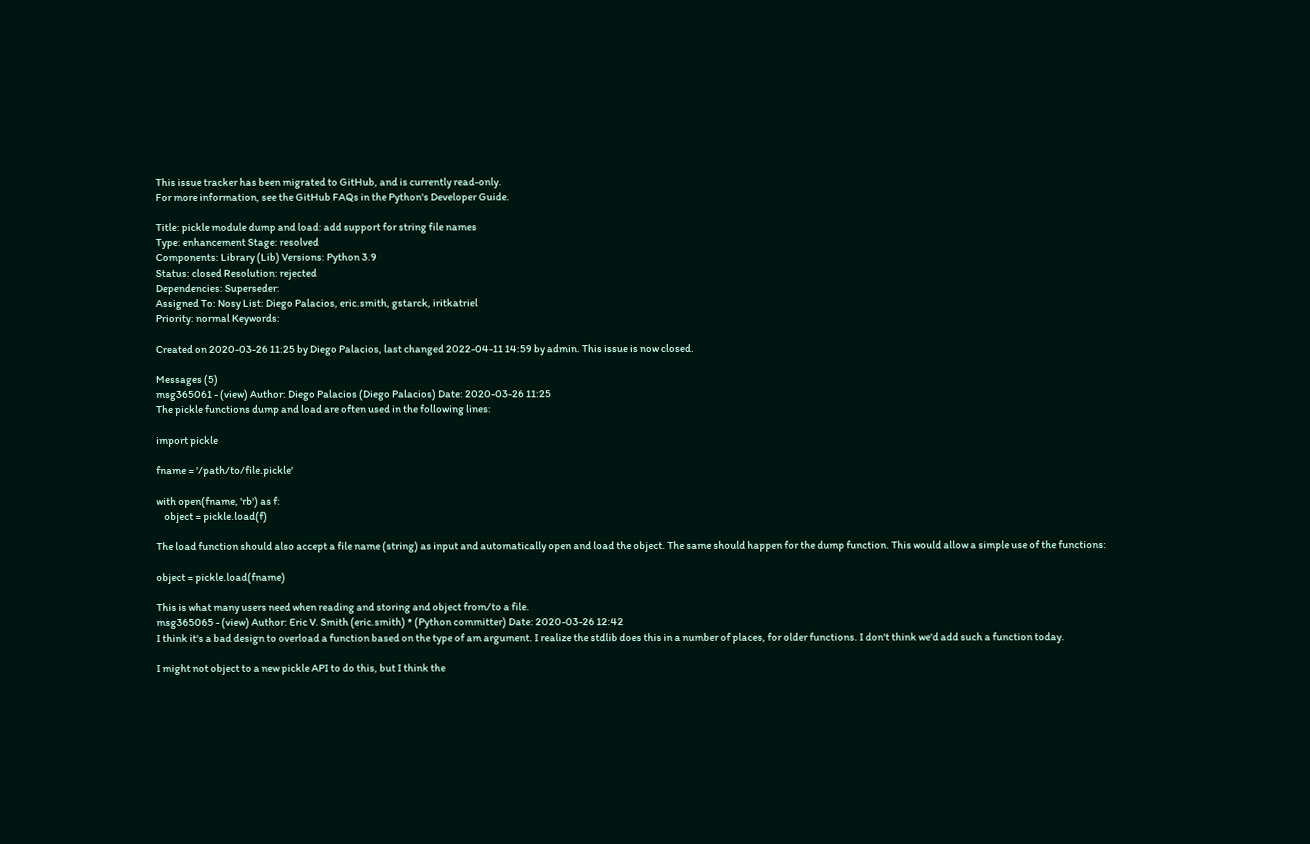This issue tracker has been migrated to GitHub, and is currently read-only.
For more information, see the GitHub FAQs in the Python's Developer Guide.

Title: pickle module dump and load: add support for string file names
Type: enhancement Stage: resolved
Components: Library (Lib) Versions: Python 3.9
Status: closed Resolution: rejected
Dependencies: Superseder:
Assigned To: Nosy List: Diego Palacios, eric.smith, gstarck, iritkatriel
Priority: normal Keywords:

Created on 2020-03-26 11:25 by Diego Palacios, last changed 2022-04-11 14:59 by admin. This issue is now closed.

Messages (5)
msg365061 - (view) Author: Diego Palacios (Diego Palacios) Date: 2020-03-26 11:25
The pickle functions dump and load are often used in the following lines:

import pickle

fname = '/path/to/file.pickle'

with open(fname, 'rb') as f:
    object = pickle.load(f)

The load function should also accept a file name (string) as input and automatically open and load the object. The same should happen for the dump function. This would allow a simple use of the functions:

object = pickle.load(fname)

This is what many users need when reading and storing and object from/to a file.
msg365065 - (view) Author: Eric V. Smith (eric.smith) * (Python committer) Date: 2020-03-26 12:42
I think it's a bad design to overload a function based on the type of am argument. I realize the stdlib does this in a number of places, for older functions. I don't think we'd add such a function today.

I might not object to a new pickle API to do this, but I think the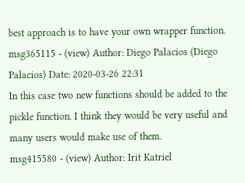best approach is to have your own wrapper function.
msg365115 - (view) Author: Diego Palacios (Diego Palacios) Date: 2020-03-26 22:31
In this case two new functions should be added to the pickle function. I think they would be very useful and many users would make use of them.
msg415580 - (view) Author: Irit Katriel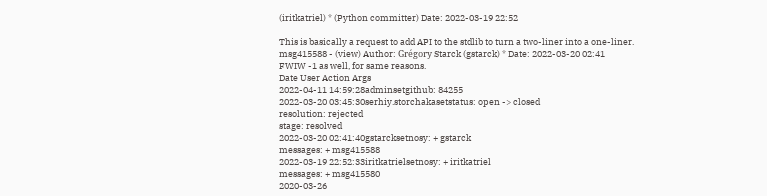(iritkatriel) * (Python committer) Date: 2022-03-19 22:52

This is basically a request to add API to the stdlib to turn a two-liner into a one-liner.
msg415588 - (view) Author: Grégory Starck (gstarck) * Date: 2022-03-20 02:41
FWIW -1 as well, for same reasons.
Date User Action Args
2022-04-11 14:59:28adminsetgithub: 84255
2022-03-20 03:45:30serhiy.storchakasetstatus: open -> closed
resolution: rejected
stage: resolved
2022-03-20 02:41:40gstarcksetnosy: + gstarck
messages: + msg415588
2022-03-19 22:52:33iritkatrielsetnosy: + iritkatriel
messages: + msg415580
2020-03-26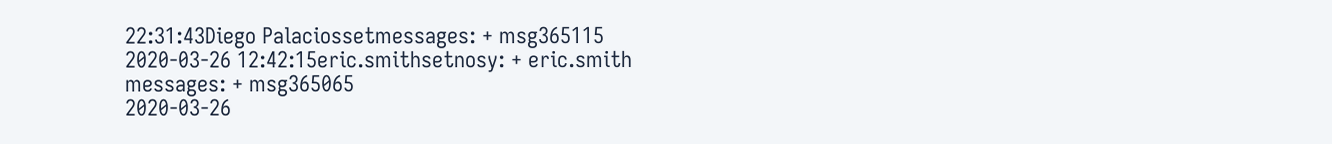22:31:43Diego Palaciossetmessages: + msg365115
2020-03-26 12:42:15eric.smithsetnosy: + eric.smith
messages: + msg365065
2020-03-26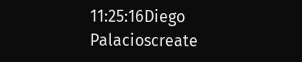11:25:16Diego Palacioscreate